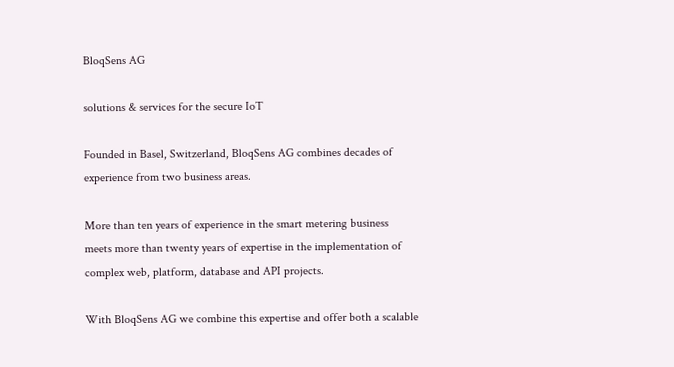BloqSens AG

solutions & services for the secure IoT

Founded in Basel, Switzerland, BloqSens AG combines decades of experience from two business areas.

More than ten years of experience in the smart metering business meets more than twenty years of expertise in the implementation of complex web, platform, database and API projects.

With BloqSens AG we combine this expertise and offer both a scalable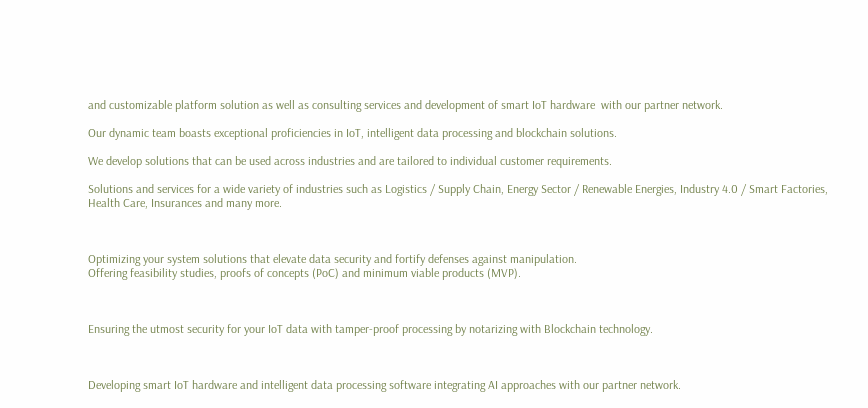and customizable platform solution as well as consulting services and development of smart IoT hardware  with our partner network.

Our dynamic team boasts exceptional proficiencies in IoT, intelligent data processing and blockchain solutions.

We develop solutions that can be used across industries and are tailored to individual customer requirements.

Solutions and services for a wide variety of industries such as Logistics / Supply Chain, Energy Sector / Renewable Energies, Industry 4.0 / Smart Factories, Health Care, Insurances and many more.



Optimizing your system solutions that elevate data security and fortify defenses against manipulation.
Offering feasibility studies, proofs of concepts (PoC) and minimum viable products (MVP).



Ensuring the utmost security for your IoT data with tamper-proof processing by notarizing with Blockchain technology.



Developing smart IoT hardware and intelligent data processing software integrating AI approaches with our partner network.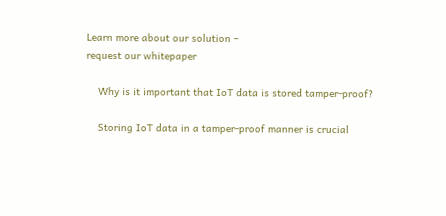Learn more about our solution –
request our whitepaper

    Why is it important that IoT data is stored tamper-proof?

    Storing IoT data in a tamper-proof manner is crucial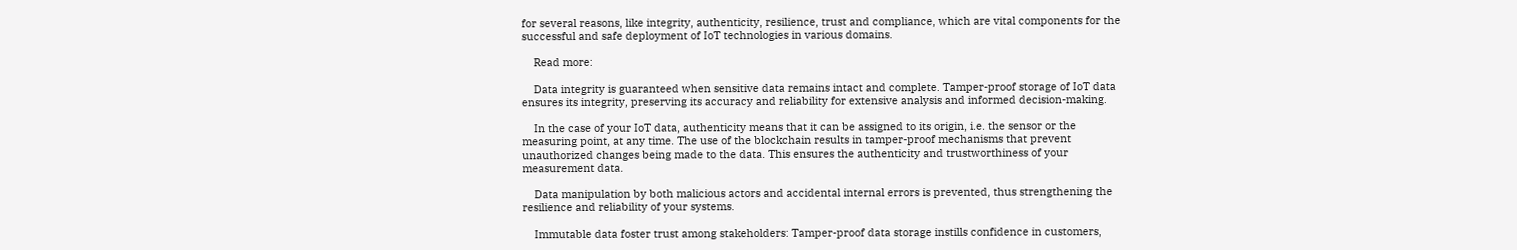for several reasons, like integrity, authenticity, resilience, trust and compliance, which are vital components for the successful and safe deployment of IoT technologies in various domains.

    Read more:

    Data integrity is guaranteed when sensitive data remains intact and complete. Tamper-proof storage of IoT data ensures its integrity, preserving its accuracy and reliability for extensive analysis and informed decision-making.

    In the case of your IoT data, authenticity means that it can be assigned to its origin, i.e. the sensor or the measuring point, at any time. The use of the blockchain results in tamper-proof mechanisms that prevent unauthorized changes being made to the data. This ensures the authenticity and trustworthiness of your measurement data.

    Data manipulation by both malicious actors and accidental internal errors is prevented, thus strengthening the resilience and reliability of your systems.

    Immutable data foster trust among stakeholders: Tamper-proof data storage instills confidence in customers,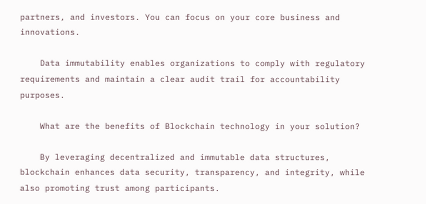partners, and investors. You can focus on your core business and innovations.

    Data immutability enables organizations to comply with regulatory requirements and maintain a clear audit trail for accountability purposes.

    What are the benefits of Blockchain technology in your solution?

    By leveraging decentralized and immutable data structures, blockchain enhances data security, transparency, and integrity, while also promoting trust among participants.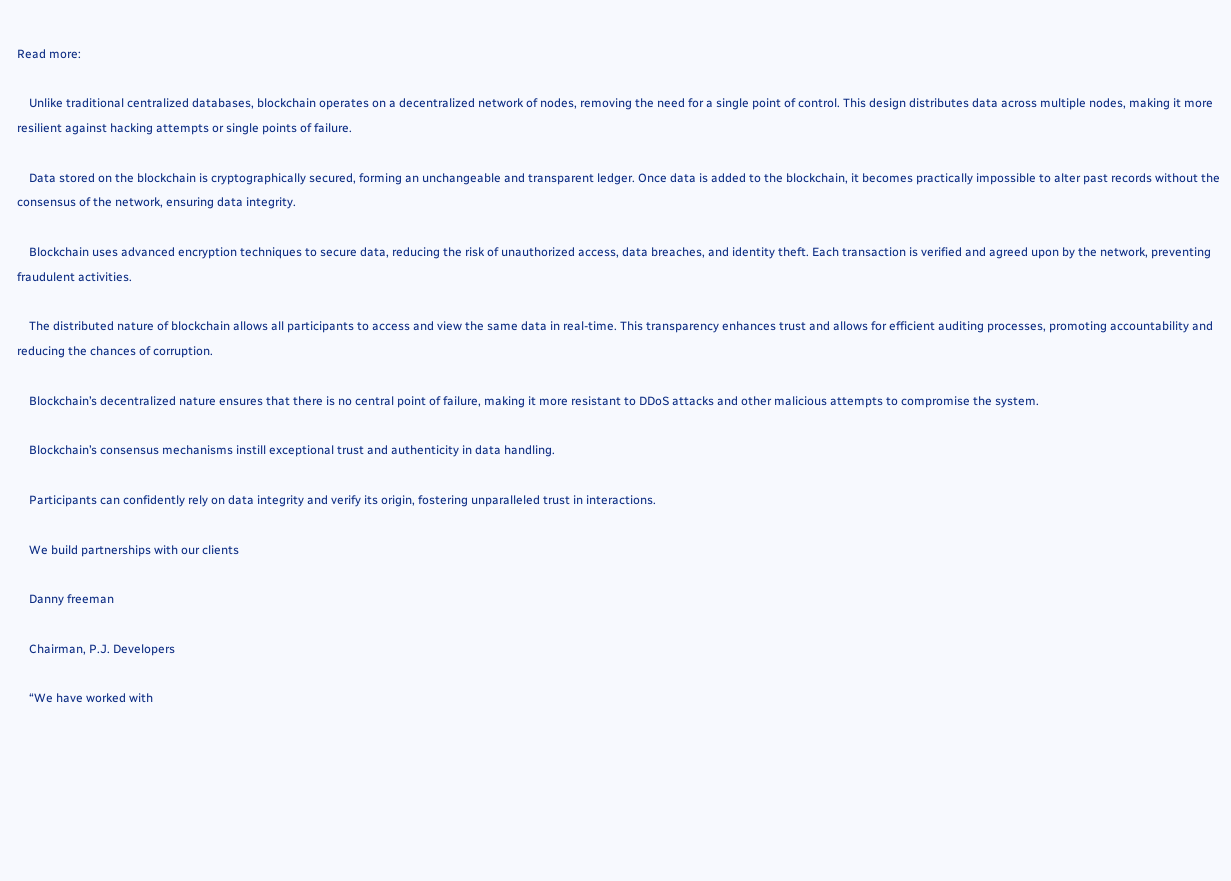Read more:

    Unlike traditional centralized databases, blockchain operates on a decentralized network of nodes, removing the need for a single point of control. This design distributes data across multiple nodes, making it more resilient against hacking attempts or single points of failure.

    Data stored on the blockchain is cryptographically secured, forming an unchangeable and transparent ledger. Once data is added to the blockchain, it becomes practically impossible to alter past records without the consensus of the network, ensuring data integrity.

    Blockchain uses advanced encryption techniques to secure data, reducing the risk of unauthorized access, data breaches, and identity theft. Each transaction is verified and agreed upon by the network, preventing fraudulent activities.

    The distributed nature of blockchain allows all participants to access and view the same data in real-time. This transparency enhances trust and allows for efficient auditing processes, promoting accountability and reducing the chances of corruption.

    Blockchain’s decentralized nature ensures that there is no central point of failure, making it more resistant to DDoS attacks and other malicious attempts to compromise the system.

    Blockchain’s consensus mechanisms instill exceptional trust and authenticity in data handling.

    Participants can confidently rely on data integrity and verify its origin, fostering unparalleled trust in interactions.

    We build partnerships with our clients

    Danny freeman

    Chairman, P.J. Developers

    “We have worked with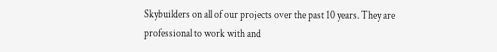Skybuilders on all of our projects over the past 10 years. They are professional to work with and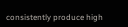consistently produce high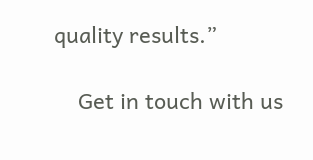quality results.”

    Get in touch with us